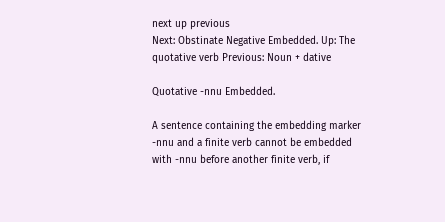next up previous
Next: Obstinate Negative Embedded. Up: The quotative verb Previous: Noun + dative

Quotative -nnu Embedded.

A sentence containing the embedding marker -nnu and a finite verb cannot be embedded with -nnu before another finite verb, if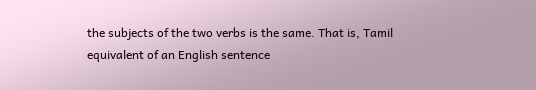the subjects of the two verbs is the same. That is, Tamil equivalent of an English sentence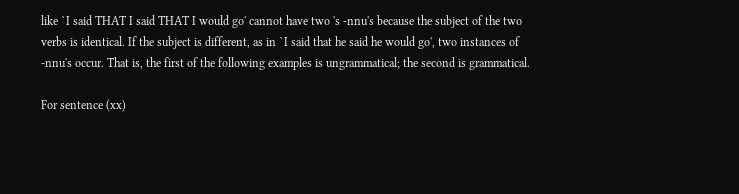like `I said THAT I said THAT I would go' cannot have two 's -nnu's because the subject of the two verbs is identical. If the subject is different, as in `I said that he said he would go', two instances of -nnu's occur. That is, the first of the following examples is ungrammatical; the second is grammatical.

For sentence (xx)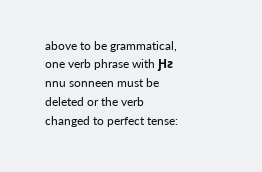above to be grammatical, one verb phrase with Ԩƨ nnu sonneen must be deleted or the verb changed to perfect tense: